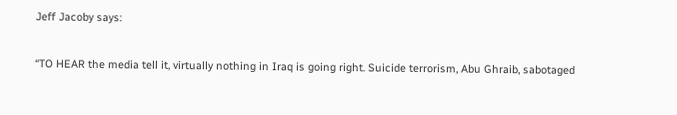Jeff Jacoby says:

“TO HEAR the media tell it, virtually nothing in Iraq is going right. Suicide terrorism, Abu Ghraib, sabotaged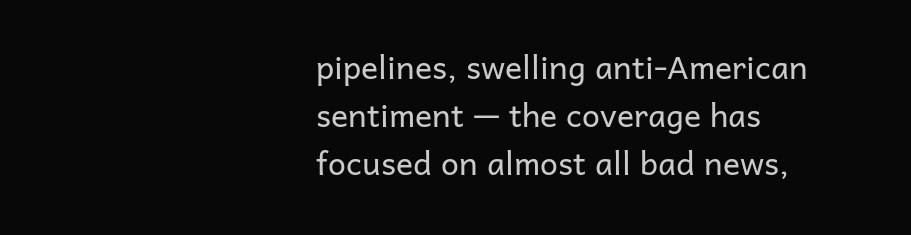pipelines, swelling anti-American sentiment — the coverage has focused on almost all bad news,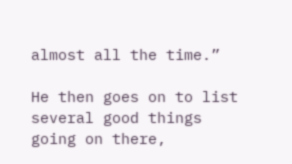almost all the time.”

He then goes on to list several good things going on there,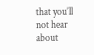that you’ll not hear about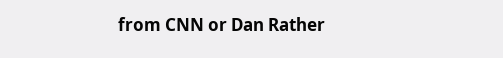from CNN or Dan Rather